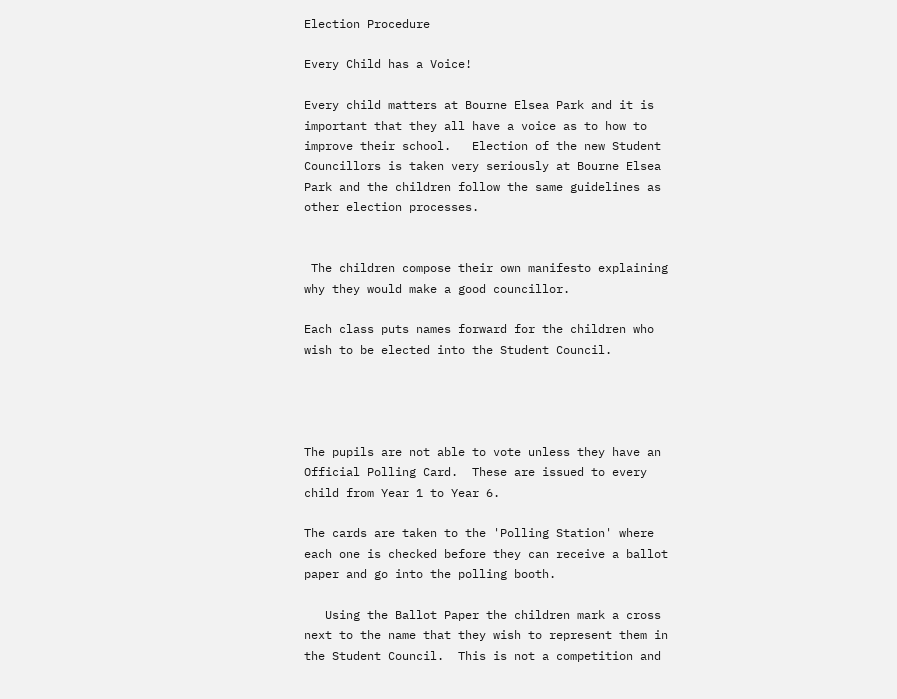Election Procedure

Every Child has a Voice!

Every child matters at Bourne Elsea Park and it is important that they all have a voice as to how to improve their school.   Election of the new Student Councillors is taken very seriously at Bourne Elsea Park and the children follow the same guidelines as other election processes.


 The children compose their own manifesto explaining why they would make a good councillor.

Each class puts names forward for the children who wish to be elected into the Student Council.




The pupils are not able to vote unless they have an Official Polling Card.  These are issued to every child from Year 1 to Year 6.

The cards are taken to the 'Polling Station' where each one is checked before they can receive a ballot paper and go into the polling booth.

   Using the Ballot Paper the children mark a cross next to the name that they wish to represent them in the Student Council.  This is not a competition and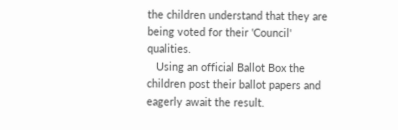the children understand that they are being voted for their 'Council' qualities.
   Using an official Ballot Box the children post their ballot papers and eagerly await the result.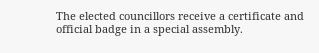The elected councillors receive a certificate and official badge in a special assembly.